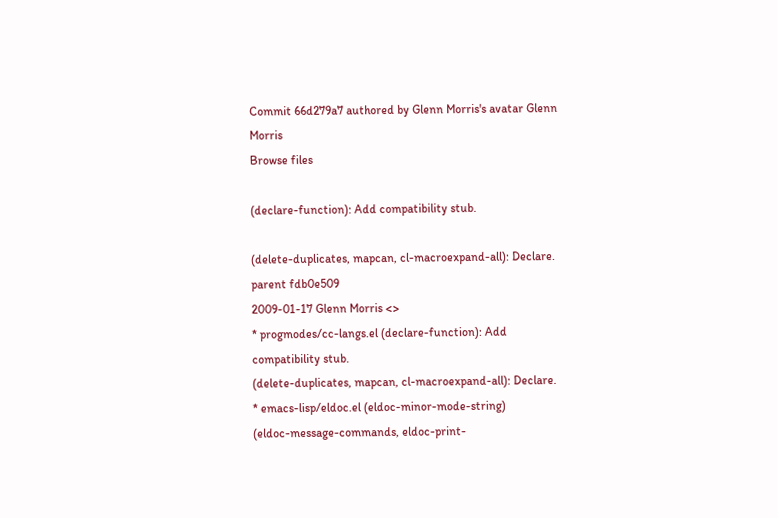Commit 66d279a7 authored by Glenn Morris's avatar Glenn Morris
Browse files

(declare-function): Add compatibility stub.

(delete-duplicates, mapcan, cl-macroexpand-all): Declare.
parent fdb0e509
2009-01-17 Glenn Morris <>
* progmodes/cc-langs.el (declare-function): Add compatibility stub.
(delete-duplicates, mapcan, cl-macroexpand-all): Declare.
* emacs-lisp/eldoc.el (eldoc-minor-mode-string)
(eldoc-message-commands, eldoc-print-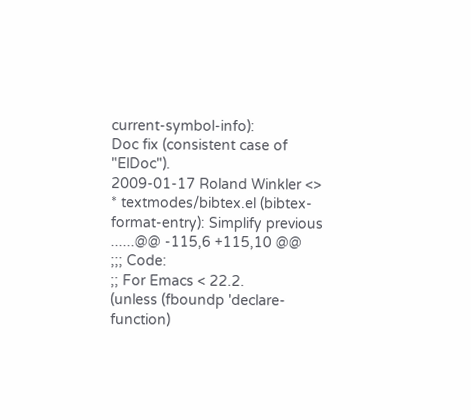current-symbol-info):
Doc fix (consistent case of "ElDoc").
2009-01-17 Roland Winkler <>
* textmodes/bibtex.el (bibtex-format-entry): Simplify previous
......@@ -115,6 +115,10 @@
;;; Code:
;; For Emacs < 22.2.
(unless (fboundp 'declare-function)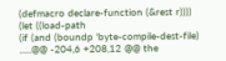(defmacro declare-function (&rest r))))
(let ((load-path
(if (and (boundp 'byte-compile-dest-file)
......@@ -204,6 +208,12 @@ the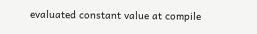evaluated constant value at compile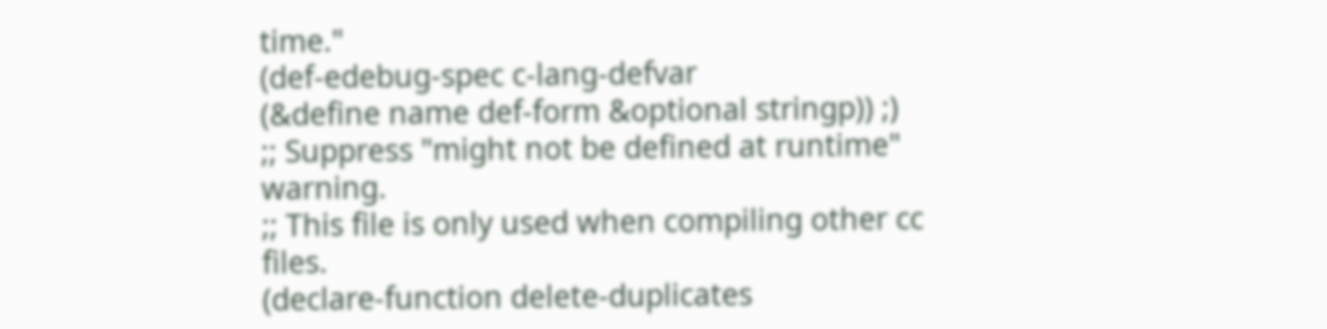time."
(def-edebug-spec c-lang-defvar
(&define name def-form &optional stringp)) ;)
;; Suppress "might not be defined at runtime" warning.
;; This file is only used when compiling other cc files.
(declare-function delete-duplicates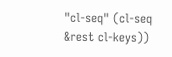"cl-seq" (cl-seq &rest cl-keys))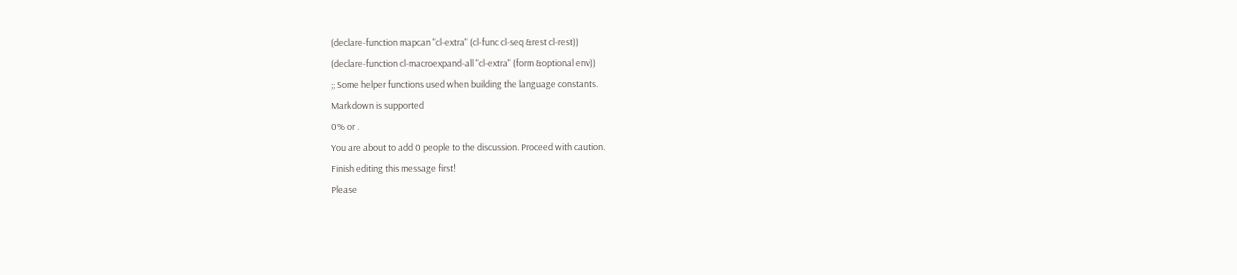(declare-function mapcan "cl-extra" (cl-func cl-seq &rest cl-rest))
(declare-function cl-macroexpand-all "cl-extra" (form &optional env))
;; Some helper functions used when building the language constants.
Markdown is supported
0% or .
You are about to add 0 people to the discussion. Proceed with caution.
Finish editing this message first!
Please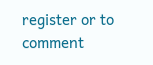register or to comment